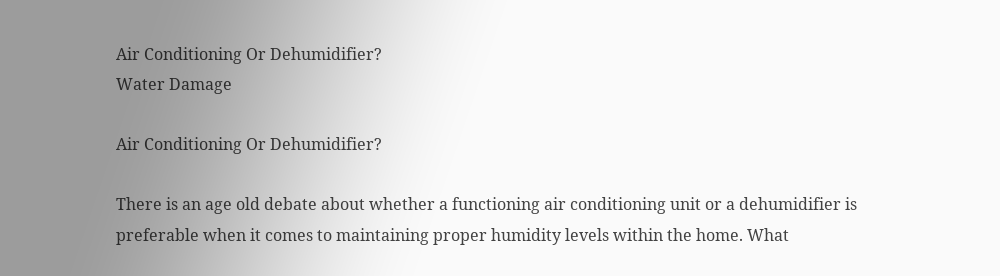Air Conditioning Or Dehumidifier?
Water Damage

Air Conditioning Or Dehumidifier?

There is an age old debate about whether a functioning air conditioning unit or a dehumidifier is preferable when it comes to maintaining proper humidity levels within the home. What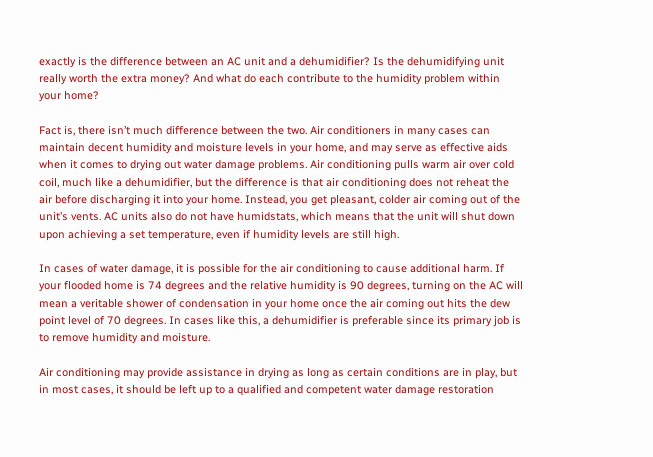exactly is the difference between an AC unit and a dehumidifier? Is the dehumidifying unit really worth the extra money? And what do each contribute to the humidity problem within your home?

Fact is, there isn’t much difference between the two. Air conditioners in many cases can maintain decent humidity and moisture levels in your home, and may serve as effective aids when it comes to drying out water damage problems. Air conditioning pulls warm air over cold coil, much like a dehumidifier, but the difference is that air conditioning does not reheat the air before discharging it into your home. Instead, you get pleasant, colder air coming out of the unit’s vents. AC units also do not have humidstats, which means that the unit will shut down upon achieving a set temperature, even if humidity levels are still high.

In cases of water damage, it is possible for the air conditioning to cause additional harm. If your flooded home is 74 degrees and the relative humidity is 90 degrees, turning on the AC will mean a veritable shower of condensation in your home once the air coming out hits the dew point level of 70 degrees. In cases like this, a dehumidifier is preferable since its primary job is to remove humidity and moisture.

Air conditioning may provide assistance in drying as long as certain conditions are in play, but in most cases, it should be left up to a qualified and competent water damage restoration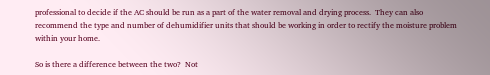professional to decide if the AC should be run as a part of the water removal and drying process.  They can also recommend the type and number of dehumidifier units that should be working in order to rectify the moisture problem within your home.

So is there a difference between the two?  Not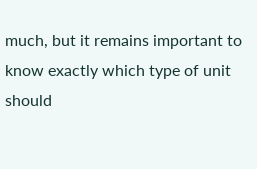much, but it remains important to know exactly which type of unit should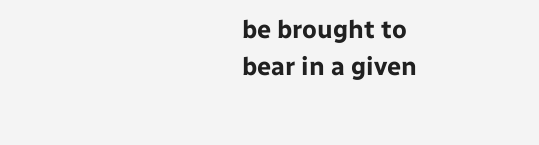be brought to bear in a given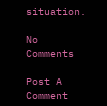situation.

No Comments

Post A Comment